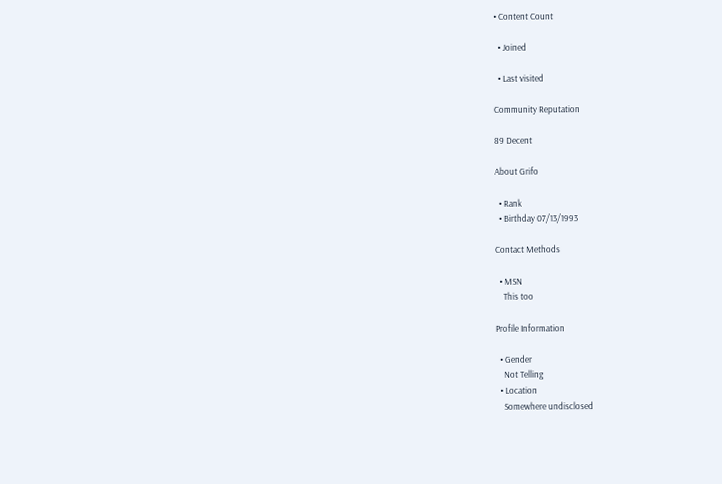• Content Count

  • Joined

  • Last visited

Community Reputation

89 Decent

About Grifo

  • Rank
  • Birthday 07/13/1993

Contact Methods

  • MSN
    This too

Profile Information

  • Gender
    Not Telling
  • Location
    Somewhere undisclosed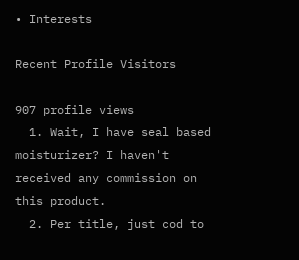• Interests

Recent Profile Visitors

907 profile views
  1. Wait, I have seal based moisturizer? I haven't received any commission on this product.
  2. Per title, just cod to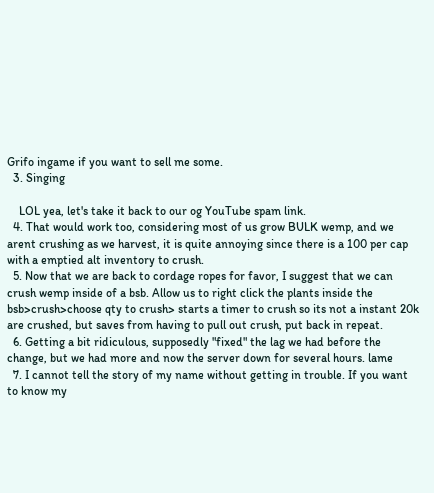Grifo ingame if you want to sell me some.
  3. Singing

    LOL yea, let's take it back to our og YouTube spam link.
  4. That would work too, considering most of us grow BULK wemp, and we arent crushing as we harvest, it is quite annoying since there is a 100 per cap with a emptied alt inventory to crush.
  5. Now that we are back to cordage ropes for favor, I suggest that we can crush wemp inside of a bsb. Allow us to right click the plants inside the bsb>crush>choose qty to crush> starts a timer to crush so its not a instant 20k are crushed, but saves from having to pull out crush, put back in repeat.
  6. Getting a bit ridiculous, supposedly "fixed" the lag we had before the change, but we had more and now the server down for several hours. lame
  7. I cannot tell the story of my name without getting in trouble. If you want to know my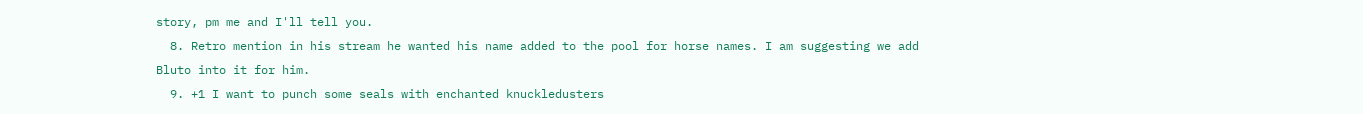story, pm me and I'll tell you.
  8. Retro mention in his stream he wanted his name added to the pool for horse names. I am suggesting we add Bluto into it for him.
  9. +1 I want to punch some seals with enchanted knuckledusters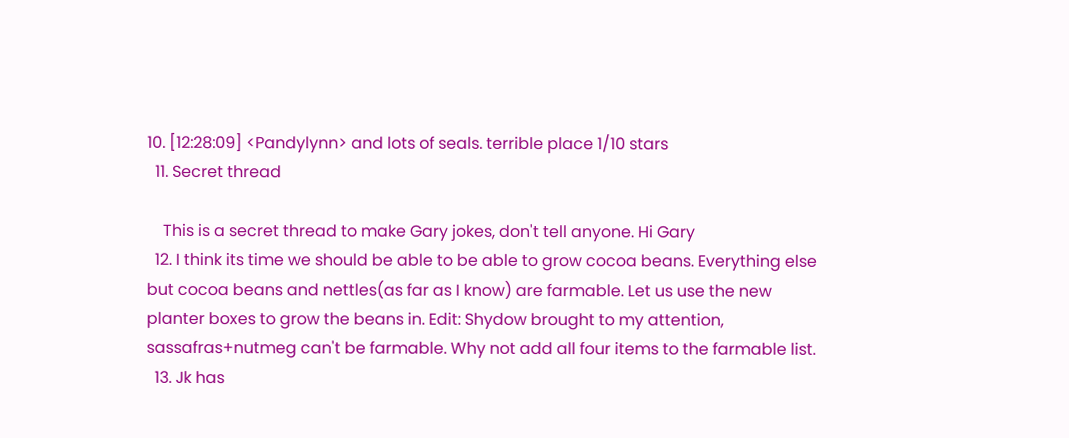10. [12:28:09] <Pandylynn> and lots of seals. terrible place 1/10 stars
  11. Secret thread

    This is a secret thread to make Gary jokes, don't tell anyone. Hi Gary
  12. I think its time we should be able to be able to grow cocoa beans. Everything else but cocoa beans and nettles(as far as I know) are farmable. Let us use the new planter boxes to grow the beans in. Edit: Shydow brought to my attention, sassafras+nutmeg can't be farmable. Why not add all four items to the farmable list.
  13. Jk has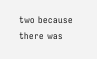two because there was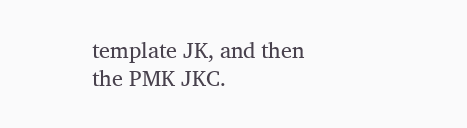template JK, and then the PMK JKC.